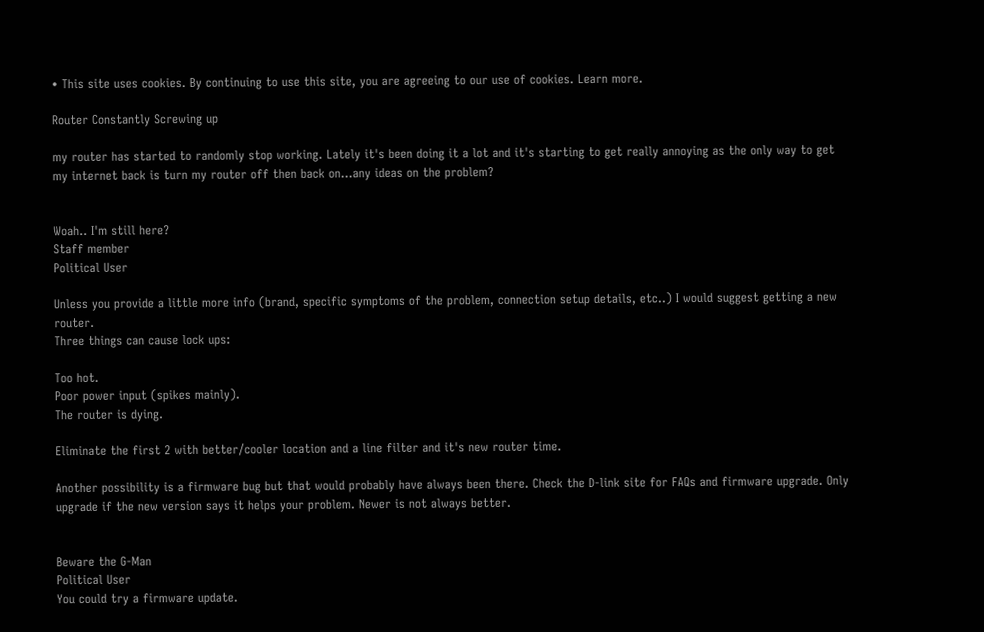• This site uses cookies. By continuing to use this site, you are agreeing to our use of cookies. Learn more.

Router Constantly Screwing up

my router has started to randomly stop working. Lately it's been doing it a lot and it's starting to get really annoying as the only way to get my internet back is turn my router off then back on...any ideas on the problem?


Woah.. I'm still here?
Staff member
Political User

Unless you provide a little more info (brand, specific symptoms of the problem, connection setup details, etc..) I would suggest getting a new router.
Three things can cause lock ups:

Too hot.
Poor power input (spikes mainly).
The router is dying.

Eliminate the first 2 with better/cooler location and a line filter and it's new router time.

Another possibility is a firmware bug but that would probably have always been there. Check the D-link site for FAQs and firmware upgrade. Only upgrade if the new version says it helps your problem. Newer is not always better.


Beware the G-Man
Political User
You could try a firmware update.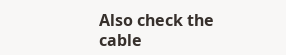Also check the cable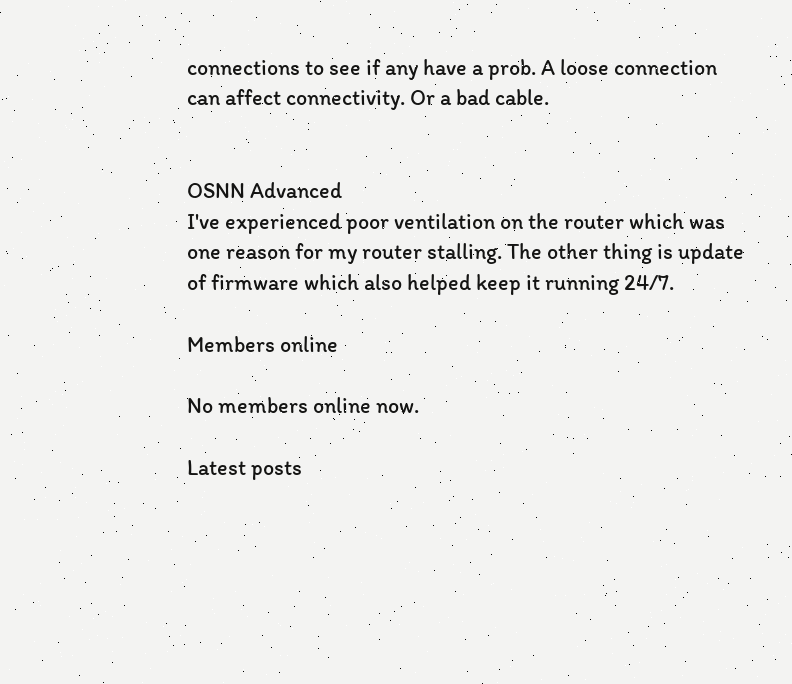connections to see if any have a prob. A loose connection can affect connectivity. Or a bad cable.


OSNN Advanced
I've experienced poor ventilation on the router which was one reason for my router stalling. The other thing is update of firmware which also helped keep it running 24/7.

Members online

No members online now.

Latest posts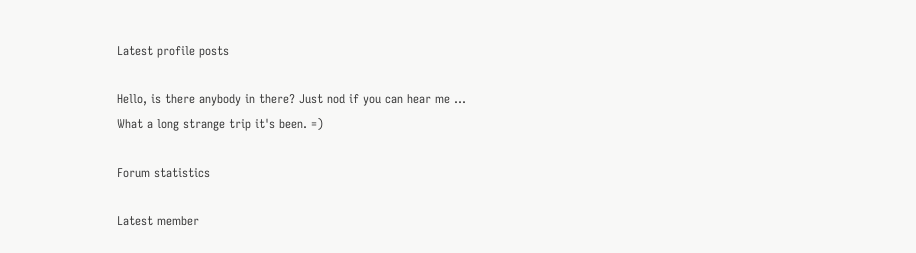Latest profile posts

Hello, is there anybody in there? Just nod if you can hear me ...
What a long strange trip it's been. =)

Forum statistics

Latest member